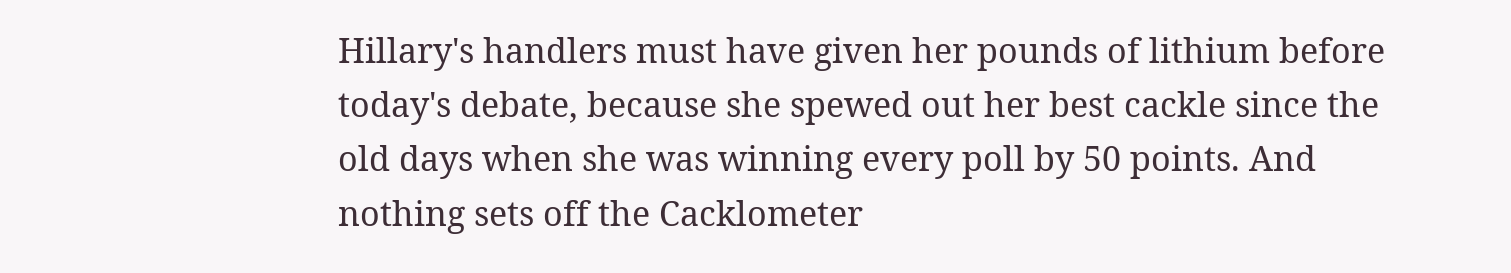Hillary's handlers must have given her pounds of lithium before today's debate, because she spewed out her best cackle since the old days when she was winning every poll by 50 points. And nothing sets off the Cacklometer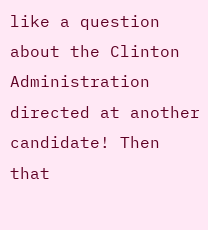like a question about the Clinton Administration directed at another candidate! Then that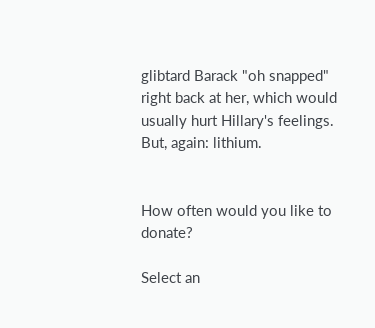glibtard Barack "oh snapped" right back at her, which would usually hurt Hillary's feelings. But, again: lithium.


How often would you like to donate?

Select an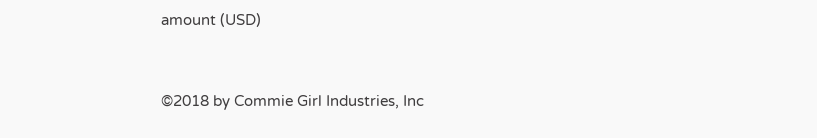amount (USD)


©2018 by Commie Girl Industries, Inc